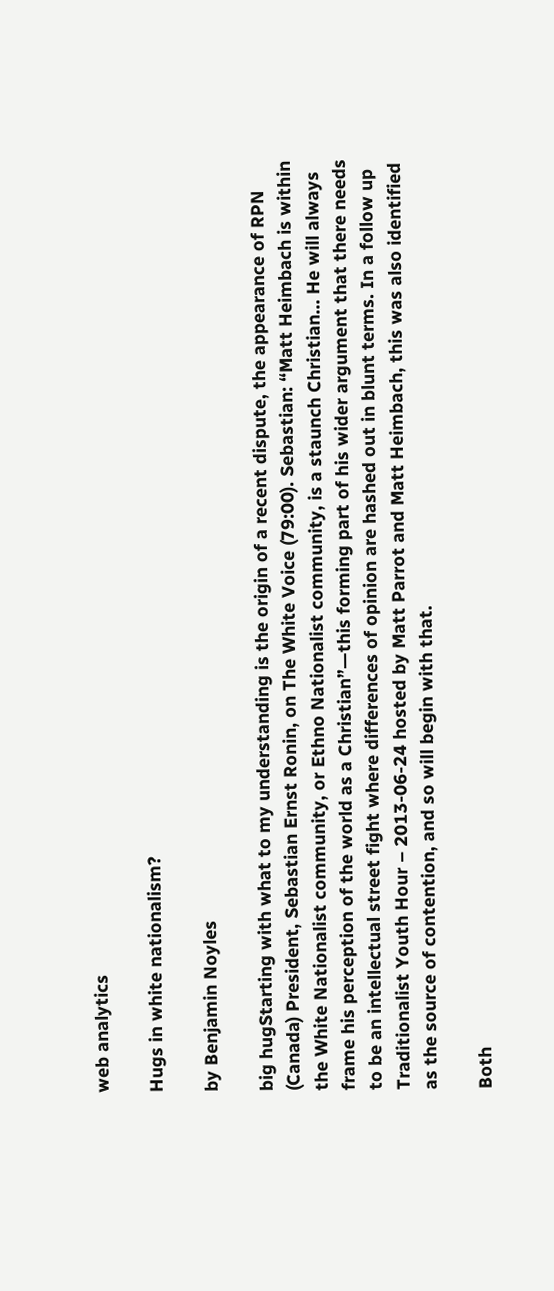web analytics

Hugs in white nationalism?

by Benjamin Noyles

big hugStarting with what to my understanding is the origin of a recent dispute, the appearance of RPN (Canada) President, Sebastian Ernst Ronin, on The White Voice (79:00). Sebastian: “Matt Heimbach is within the White Nationalist community, or Ethno Nationalist community, is a staunch Christian… He will always frame his perception of the world as a Christian”—this forming part of his wider argument that there needs to be an intellectual street fight where differences of opinion are hashed out in blunt terms. In a follow up Traditionalist Youth Hour – 2013-06-24 hosted by Matt Parrot and Matt Heimbach, this was also identified as the source of contention, and so will begin with that.

Both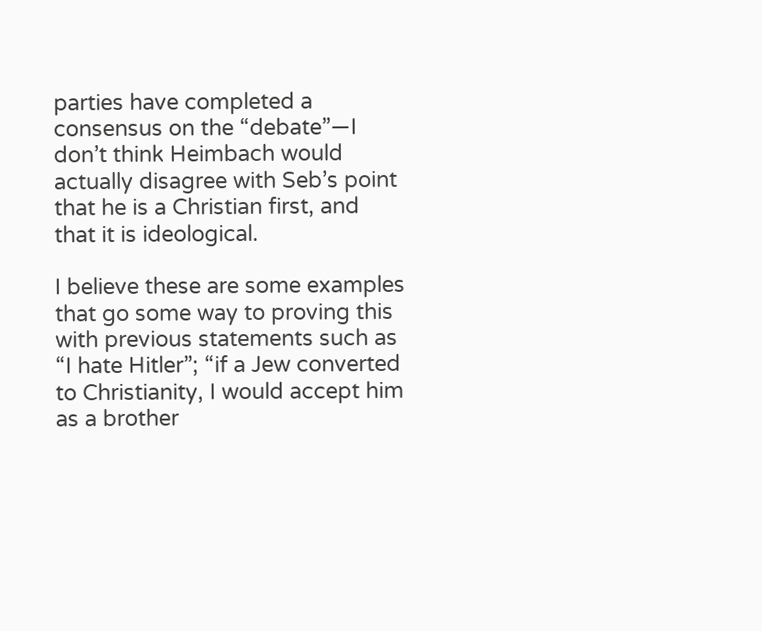parties have completed a consensus on the “debate”—I don’t think Heimbach would actually disagree with Seb’s point that he is a Christian first, and that it is ideological.

I believe these are some examples that go some way to proving this with previous statements such as “I hate Hitler”; “if a Jew converted to Christianity, I would accept him as a brother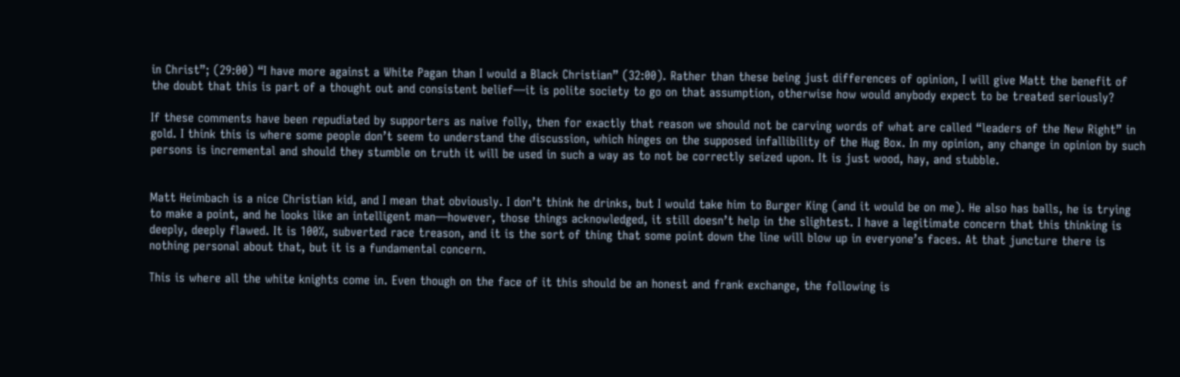in Christ”; (29:00) “I have more against a White Pagan than I would a Black Christian” (32:00). Rather than these being just differences of opinion, I will give Matt the benefit of the doubt that this is part of a thought out and consistent belief—it is polite society to go on that assumption, otherwise how would anybody expect to be treated seriously?

If these comments have been repudiated by supporters as naive folly, then for exactly that reason we should not be carving words of what are called “leaders of the New Right” in gold. I think this is where some people don’t seem to understand the discussion, which hinges on the supposed infallibility of the Hug Box. In my opinion, any change in opinion by such persons is incremental and should they stumble on truth it will be used in such a way as to not be correctly seized upon. It is just wood, hay, and stubble.


Matt Heimbach is a nice Christian kid, and I mean that obviously. I don’t think he drinks, but I would take him to Burger King (and it would be on me). He also has balls, he is trying to make a point, and he looks like an intelligent man—however, those things acknowledged, it still doesn’t help in the slightest. I have a legitimate concern that this thinking is deeply, deeply flawed. It is 100%, subverted race treason, and it is the sort of thing that some point down the line will blow up in everyone’s faces. At that juncture there is nothing personal about that, but it is a fundamental concern.

This is where all the white knights come in. Even though on the face of it this should be an honest and frank exchange, the following is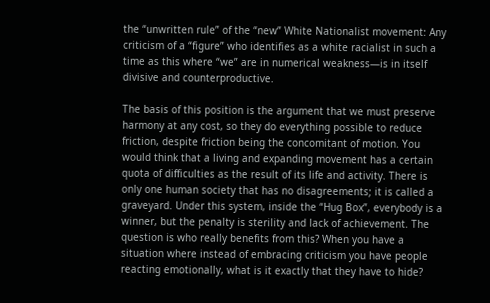the “unwritten rule” of the “new” White Nationalist movement: Any criticism of a “figure” who identifies as a white racialist in such a time as this where “we” are in numerical weakness—is in itself divisive and counterproductive.

The basis of this position is the argument that we must preserve harmony at any cost, so they do everything possible to reduce friction, despite friction being the concomitant of motion. You would think that a living and expanding movement has a certain quota of difficulties as the result of its life and activity. There is only one human society that has no disagreements; it is called a graveyard. Under this system, inside the “Hug Box”, everybody is a winner, but the penalty is sterility and lack of achievement. The question is who really benefits from this? When you have a situation where instead of embracing criticism you have people reacting emotionally, what is it exactly that they have to hide?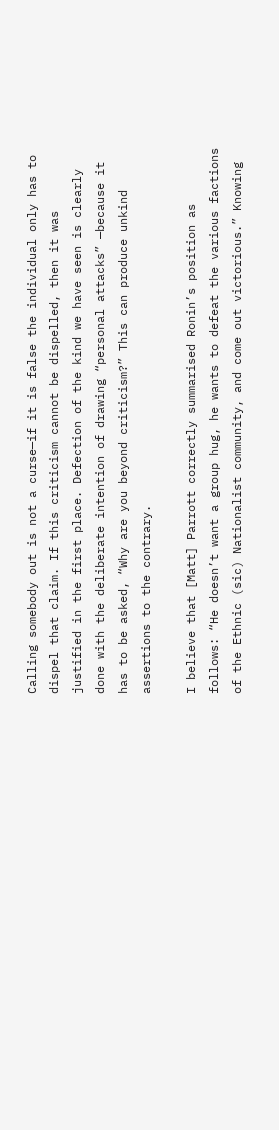Calling somebody out is not a curse—if it is false the individual only has to dispel that claim. If this criticism cannot be dispelled, then it was justified in the first place. Defection of the kind we have seen is clearly done with the deliberate intention of drawing “personal attacks” —because it has to be asked, “Why are you beyond criticism?” This can produce unkind assertions to the contrary.

I believe that [Matt] Parrott correctly summarised Ronin’s position as follows: “He doesn’t want a group hug, he wants to defeat the various factions of the Ethnic (sic) Nationalist community, and come out victorious.” Knowing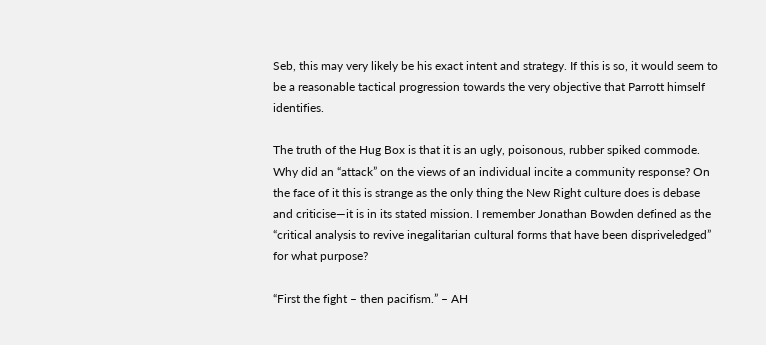Seb, this may very likely be his exact intent and strategy. If this is so, it would seem to be a reasonable tactical progression towards the very objective that Parrott himself identifies.

The truth of the Hug Box is that it is an ugly, poisonous, rubber spiked commode. Why did an “attack” on the views of an individual incite a community response? On the face of it this is strange as the only thing the New Right culture does is debase and criticise—it is in its stated mission. I remember Jonathan Bowden defined as the “critical analysis to revive inegalitarian cultural forms that have been dispriveledged” for what purpose?

“First the fight – then pacifism.” – AH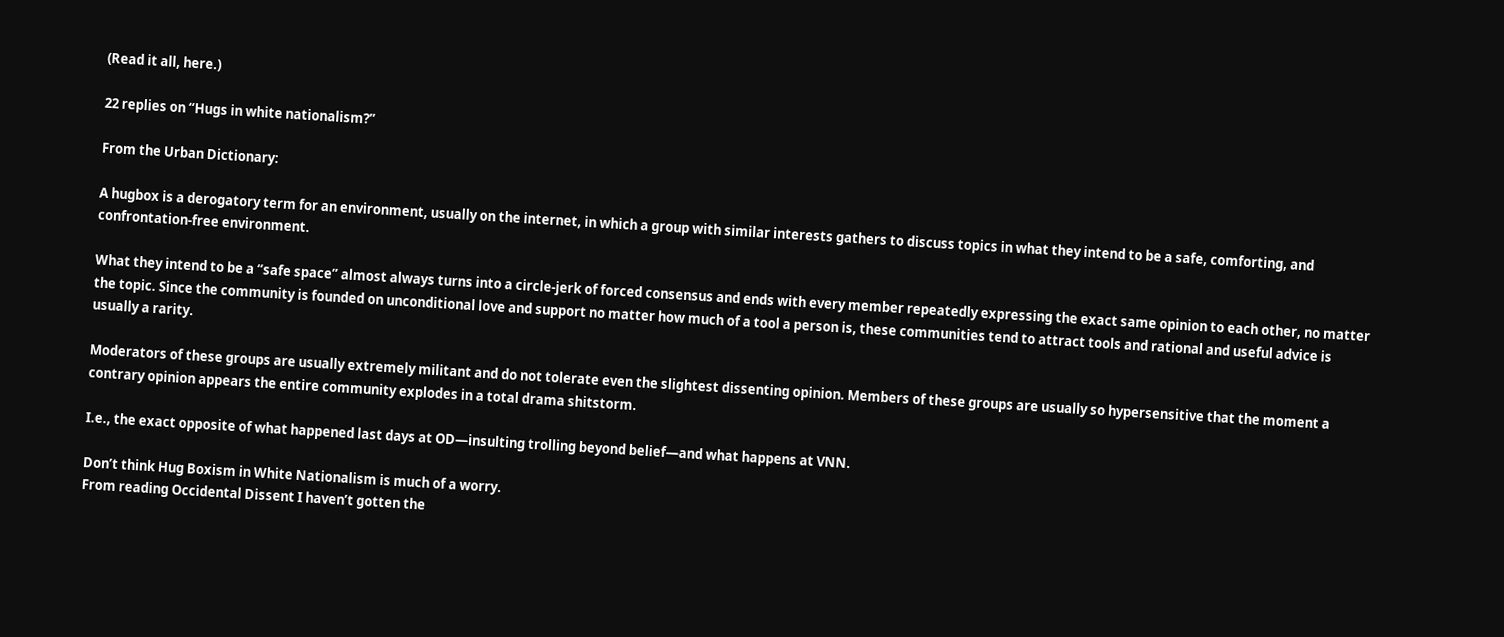(Read it all, here.)

22 replies on “Hugs in white nationalism?”

From the Urban Dictionary:

A hugbox is a derogatory term for an environment, usually on the internet, in which a group with similar interests gathers to discuss topics in what they intend to be a safe, comforting, and confrontation-free environment.

What they intend to be a “safe space” almost always turns into a circle-jerk of forced consensus and ends with every member repeatedly expressing the exact same opinion to each other, no matter the topic. Since the community is founded on unconditional love and support no matter how much of a tool a person is, these communities tend to attract tools and rational and useful advice is usually a rarity.

Moderators of these groups are usually extremely militant and do not tolerate even the slightest dissenting opinion. Members of these groups are usually so hypersensitive that the moment a contrary opinion appears the entire community explodes in a total drama shitstorm.

I.e., the exact opposite of what happened last days at OD—insulting trolling beyond belief—and what happens at VNN.

Don’t think Hug Boxism in White Nationalism is much of a worry.
From reading Occidental Dissent I haven’t gotten the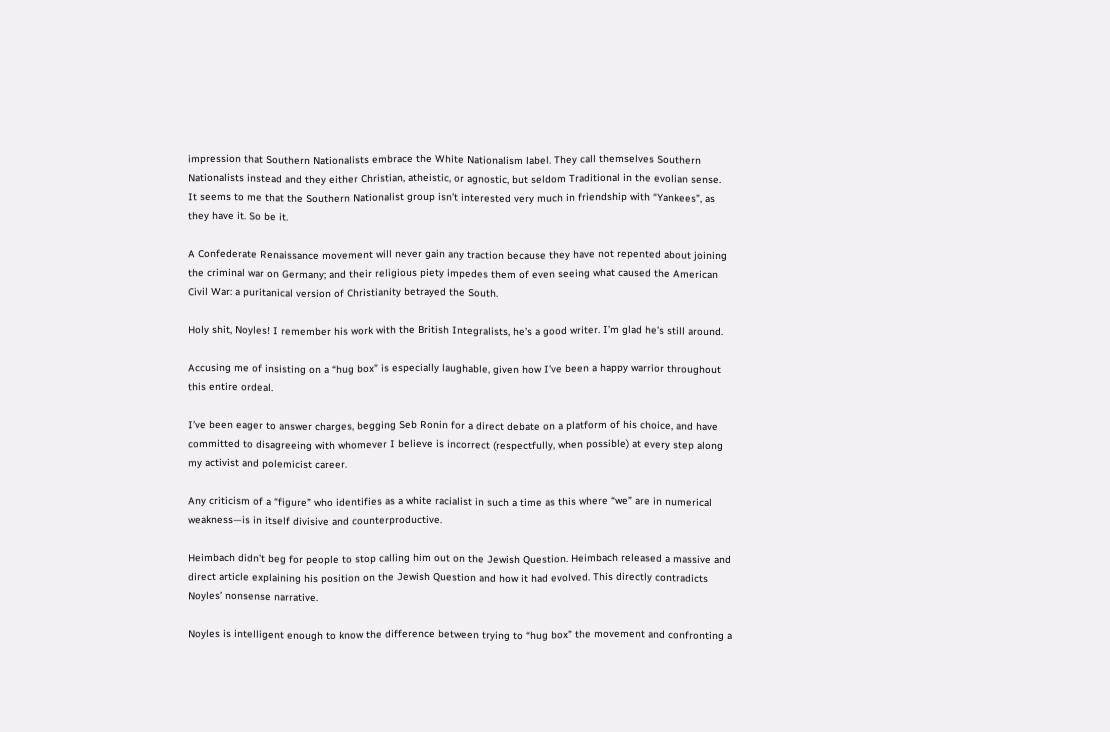impression that Southern Nationalists embrace the White Nationalism label. They call themselves Southern Nationalists instead and they either Christian, atheistic, or agnostic, but seldom Traditional in the evolian sense. It seems to me that the Southern Nationalist group isn’t interested very much in friendship with “Yankees”, as they have it. So be it.

A Confederate Renaissance movement will never gain any traction because they have not repented about joining the criminal war on Germany; and their religious piety impedes them of even seeing what caused the American Civil War: a puritanical version of Christianity betrayed the South.

Holy shit, Noyles! I remember his work with the British Integralists, he’s a good writer. I’m glad he’s still around.

Accusing me of insisting on a “hug box” is especially laughable, given how I’ve been a happy warrior throughout this entire ordeal.

I’ve been eager to answer charges, begging Seb Ronin for a direct debate on a platform of his choice, and have committed to disagreeing with whomever I believe is incorrect (respectfully, when possible) at every step along my activist and polemicist career.

Any criticism of a “figure” who identifies as a white racialist in such a time as this where “we” are in numerical weakness—is in itself divisive and counterproductive.

Heimbach didn’t beg for people to stop calling him out on the Jewish Question. Heimbach released a massive and direct article explaining his position on the Jewish Question and how it had evolved. This directly contradicts Noyles’ nonsense narrative.

Noyles is intelligent enough to know the difference between trying to “hug box” the movement and confronting a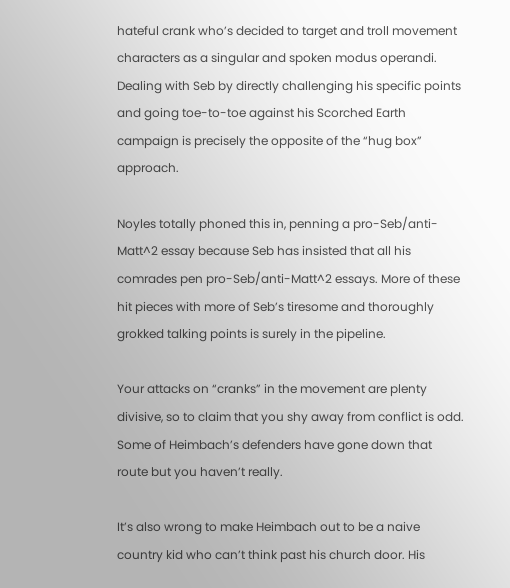hateful crank who’s decided to target and troll movement characters as a singular and spoken modus operandi. Dealing with Seb by directly challenging his specific points and going toe-to-toe against his Scorched Earth campaign is precisely the opposite of the “hug box” approach.

Noyles totally phoned this in, penning a pro-Seb/anti-Matt^2 essay because Seb has insisted that all his comrades pen pro-Seb/anti-Matt^2 essays. More of these hit pieces with more of Seb’s tiresome and thoroughly grokked talking points is surely in the pipeline.

Your attacks on “cranks” in the movement are plenty divisive, so to claim that you shy away from conflict is odd. Some of Heimbach’s defenders have gone down that route but you haven’t really.

It’s also wrong to make Heimbach out to be a naive country kid who can’t think past his church door. His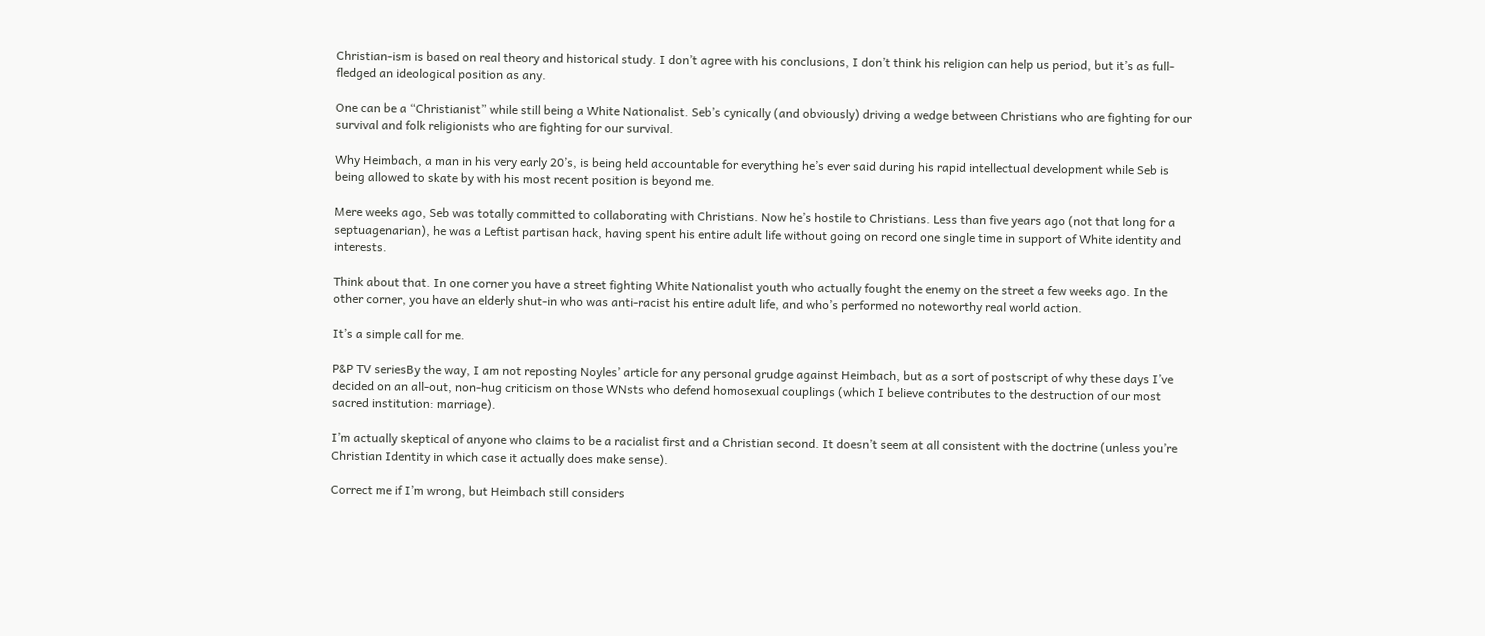Christian-ism is based on real theory and historical study. I don’t agree with his conclusions, I don’t think his religion can help us period, but it’s as full-fledged an ideological position as any.

One can be a “Christianist” while still being a White Nationalist. Seb’s cynically (and obviously) driving a wedge between Christians who are fighting for our survival and folk religionists who are fighting for our survival.

Why Heimbach, a man in his very early 20’s, is being held accountable for everything he’s ever said during his rapid intellectual development while Seb is being allowed to skate by with his most recent position is beyond me.

Mere weeks ago, Seb was totally committed to collaborating with Christians. Now he’s hostile to Christians. Less than five years ago (not that long for a septuagenarian), he was a Leftist partisan hack, having spent his entire adult life without going on record one single time in support of White identity and interests.

Think about that. In one corner you have a street fighting White Nationalist youth who actually fought the enemy on the street a few weeks ago. In the other corner, you have an elderly shut-in who was anti-racist his entire adult life, and who’s performed no noteworthy real world action.

It’s a simple call for me.

P&P TV seriesBy the way, I am not reposting Noyles’ article for any personal grudge against Heimbach, but as a sort of postscript of why these days I’ve decided on an all-out, non-hug criticism on those WNsts who defend homosexual couplings (which I believe contributes to the destruction of our most sacred institution: marriage).

I’m actually skeptical of anyone who claims to be a racialist first and a Christian second. It doesn’t seem at all consistent with the doctrine (unless you’re Christian Identity in which case it actually does make sense).

Correct me if I’m wrong, but Heimbach still considers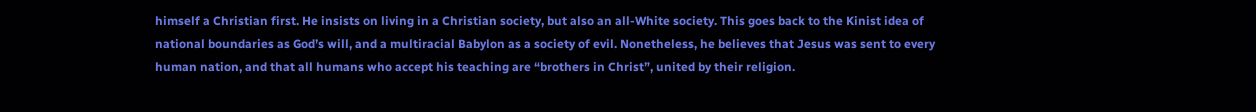himself a Christian first. He insists on living in a Christian society, but also an all-White society. This goes back to the Kinist idea of national boundaries as God’s will, and a multiracial Babylon as a society of evil. Nonetheless, he believes that Jesus was sent to every human nation, and that all humans who accept his teaching are “brothers in Christ”, united by their religion.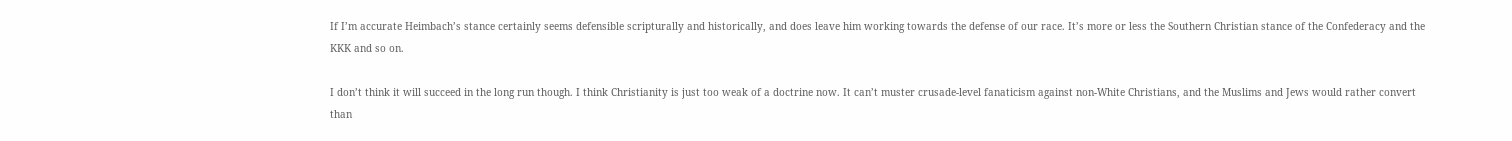If I’m accurate Heimbach’s stance certainly seems defensible scripturally and historically, and does leave him working towards the defense of our race. It’s more or less the Southern Christian stance of the Confederacy and the KKK and so on.

I don’t think it will succeed in the long run though. I think Christianity is just too weak of a doctrine now. It can’t muster crusade-level fanaticism against non-White Christians, and the Muslims and Jews would rather convert than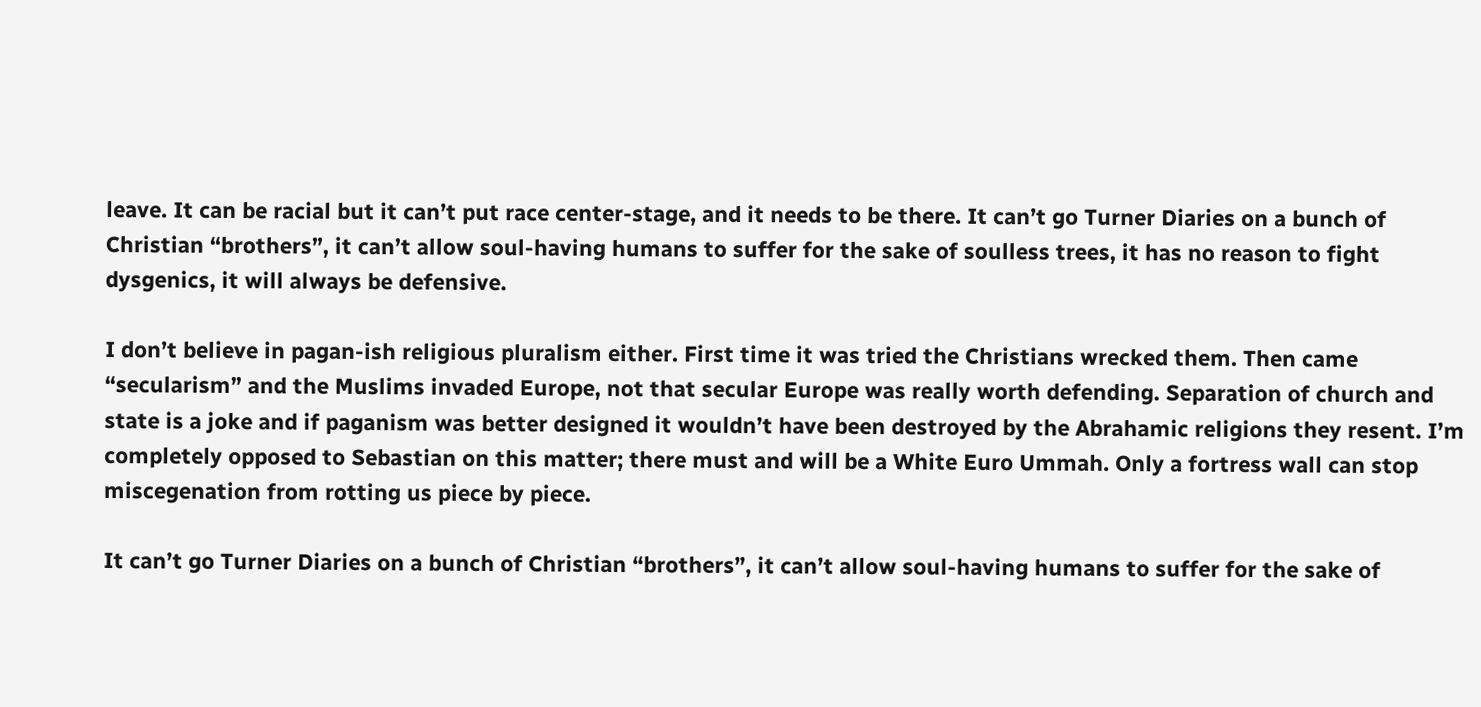leave. It can be racial but it can’t put race center-stage, and it needs to be there. It can’t go Turner Diaries on a bunch of Christian “brothers”, it can’t allow soul-having humans to suffer for the sake of soulless trees, it has no reason to fight dysgenics, it will always be defensive.

I don’t believe in pagan-ish religious pluralism either. First time it was tried the Christians wrecked them. Then came “secularism” and the Muslims invaded Europe, not that secular Europe was really worth defending. Separation of church and state is a joke and if paganism was better designed it wouldn’t have been destroyed by the Abrahamic religions they resent. I’m completely opposed to Sebastian on this matter; there must and will be a White Euro Ummah. Only a fortress wall can stop miscegenation from rotting us piece by piece.

It can’t go Turner Diaries on a bunch of Christian “brothers”, it can’t allow soul-having humans to suffer for the sake of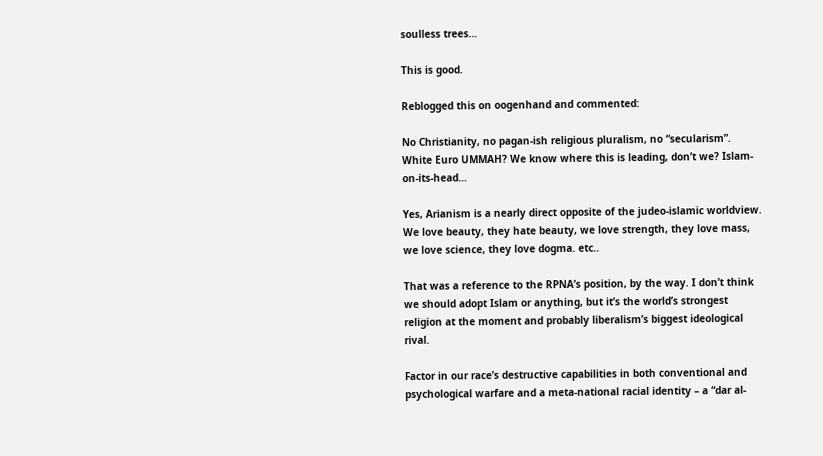soulless trees…

This is good.

Reblogged this on oogenhand and commented:

No Christianity, no pagan-ish religious pluralism, no “secularism”. White Euro UMMAH? We know where this is leading, don’t we? Islam-on-its-head…

Yes, Arianism is a nearly direct opposite of the judeo-islamic worldview. We love beauty, they hate beauty, we love strength, they love mass, we love science, they love dogma. etc..

That was a reference to the RPNA’s position, by the way. I don’t think we should adopt Islam or anything, but it’s the world’s strongest religion at the moment and probably liberalism’s biggest ideological rival.

Factor in our race’s destructive capabilities in both conventional and psychological warfare and a meta-national racial identity – a “dar al-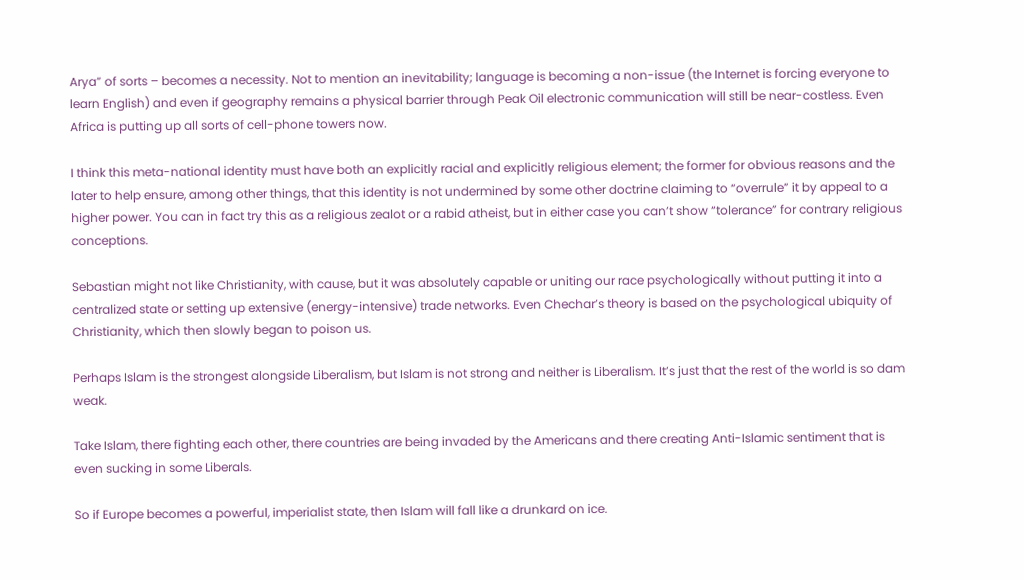Arya” of sorts – becomes a necessity. Not to mention an inevitability; language is becoming a non-issue (the Internet is forcing everyone to learn English) and even if geography remains a physical barrier through Peak Oil electronic communication will still be near-costless. Even Africa is putting up all sorts of cell-phone towers now.

I think this meta-national identity must have both an explicitly racial and explicitly religious element; the former for obvious reasons and the later to help ensure, among other things, that this identity is not undermined by some other doctrine claiming to “overrule” it by appeal to a higher power. You can in fact try this as a religious zealot or a rabid atheist, but in either case you can’t show “tolerance” for contrary religious conceptions.

Sebastian might not like Christianity, with cause, but it was absolutely capable or uniting our race psychologically without putting it into a centralized state or setting up extensive (energy-intensive) trade networks. Even Chechar’s theory is based on the psychological ubiquity of Christianity, which then slowly began to poison us.

Perhaps Islam is the strongest alongside Liberalism, but Islam is not strong and neither is Liberalism. It’s just that the rest of the world is so dam weak.

Take Islam, there fighting each other, there countries are being invaded by the Americans and there creating Anti-Islamic sentiment that is even sucking in some Liberals.

So if Europe becomes a powerful, imperialist state, then Islam will fall like a drunkard on ice.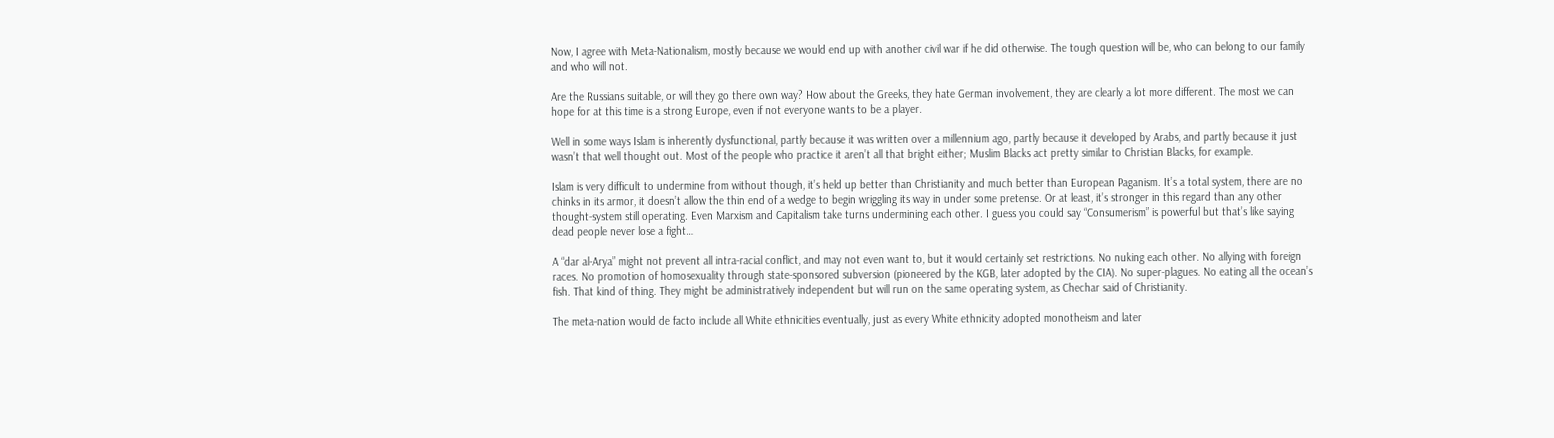Now, I agree with Meta-Nationalism, mostly because we would end up with another civil war if he did otherwise. The tough question will be, who can belong to our family and who will not.

Are the Russians suitable, or will they go there own way? How about the Greeks, they hate German involvement, they are clearly a lot more different. The most we can hope for at this time is a strong Europe, even if not everyone wants to be a player.

Well in some ways Islam is inherently dysfunctional, partly because it was written over a millennium ago, partly because it developed by Arabs, and partly because it just wasn’t that well thought out. Most of the people who practice it aren’t all that bright either; Muslim Blacks act pretty similar to Christian Blacks, for example.

Islam is very difficult to undermine from without though, it’s held up better than Christianity and much better than European Paganism. It’s a total system, there are no chinks in its armor, it doesn’t allow the thin end of a wedge to begin wriggling its way in under some pretense. Or at least, it’s stronger in this regard than any other thought-system still operating. Even Marxism and Capitalism take turns undermining each other. I guess you could say “Consumerism” is powerful but that’s like saying dead people never lose a fight…

A “dar al-Arya” might not prevent all intra-racial conflict, and may not even want to, but it would certainly set restrictions. No nuking each other. No allying with foreign races. No promotion of homosexuality through state-sponsored subversion (pioneered by the KGB, later adopted by the CIA). No super-plagues. No eating all the ocean’s fish. That kind of thing. They might be administratively independent but will run on the same operating system, as Chechar said of Christianity.

The meta-nation would de facto include all White ethnicities eventually, just as every White ethnicity adopted monotheism and later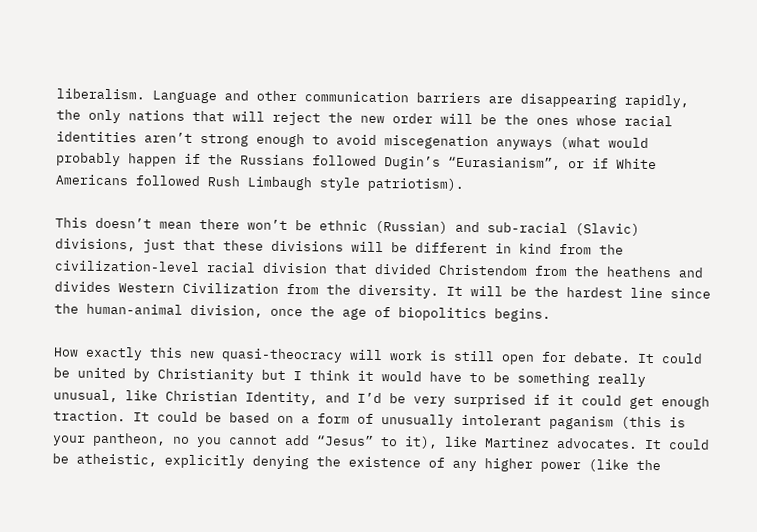liberalism. Language and other communication barriers are disappearing rapidly, the only nations that will reject the new order will be the ones whose racial identities aren’t strong enough to avoid miscegenation anyways (what would probably happen if the Russians followed Dugin’s “Eurasianism”, or if White Americans followed Rush Limbaugh style patriotism).

This doesn’t mean there won’t be ethnic (Russian) and sub-racial (Slavic) divisions, just that these divisions will be different in kind from the civilization-level racial division that divided Christendom from the heathens and divides Western Civilization from the diversity. It will be the hardest line since the human-animal division, once the age of biopolitics begins.

How exactly this new quasi-theocracy will work is still open for debate. It could be united by Christianity but I think it would have to be something really unusual, like Christian Identity, and I’d be very surprised if it could get enough traction. It could be based on a form of unusually intolerant paganism (this is your pantheon, no you cannot add “Jesus” to it), like Martinez advocates. It could be atheistic, explicitly denying the existence of any higher power (like the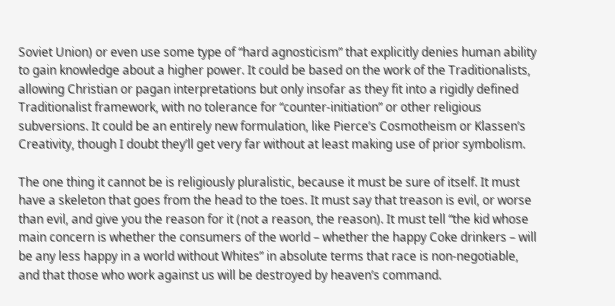Soviet Union) or even use some type of “hard agnosticism” that explicitly denies human ability to gain knowledge about a higher power. It could be based on the work of the Traditionalists, allowing Christian or pagan interpretations but only insofar as they fit into a rigidly defined Traditionalist framework, with no tolerance for “counter-initiation” or other religious subversions. It could be an entirely new formulation, like Pierce’s Cosmotheism or Klassen’s Creativity, though I doubt they’ll get very far without at least making use of prior symbolism.

The one thing it cannot be is religiously pluralistic, because it must be sure of itself. It must have a skeleton that goes from the head to the toes. It must say that treason is evil, or worse than evil, and give you the reason for it (not a reason, the reason). It must tell “the kid whose main concern is whether the consumers of the world – whether the happy Coke drinkers – will be any less happy in a world without Whites” in absolute terms that race is non-negotiable, and that those who work against us will be destroyed by heaven’s command.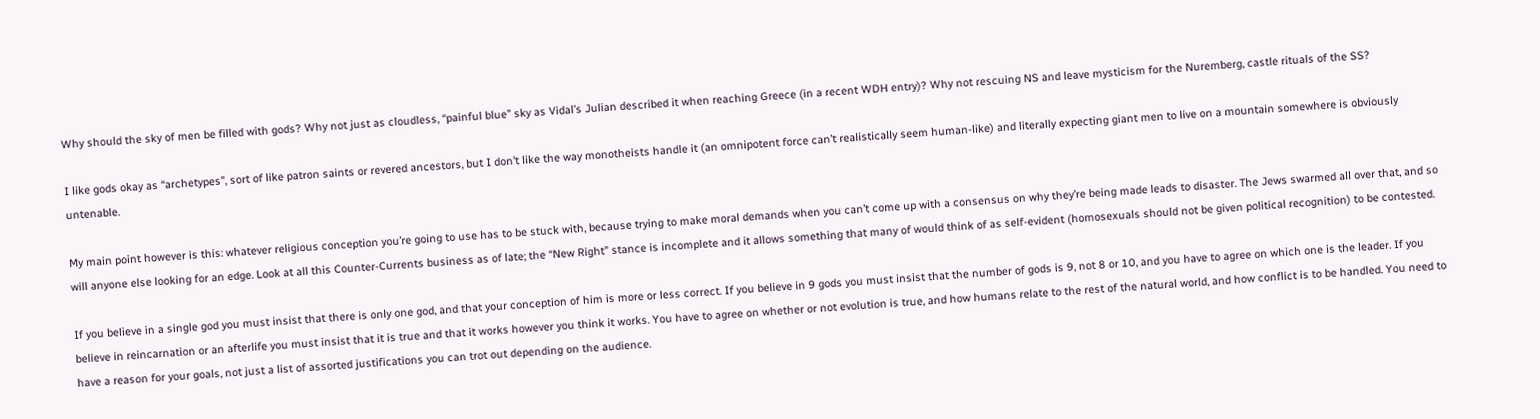Why should the sky of men be filled with gods? Why not just as cloudless, “painful blue” sky as Vidal’s Julian described it when reaching Greece (in a recent WDH entry)? Why not rescuing NS and leave mysticism for the Nuremberg, castle rituals of the SS?

I like gods okay as “archetypes”, sort of like patron saints or revered ancestors, but I don’t like the way monotheists handle it (an omnipotent force can’t realistically seem human-like) and literally expecting giant men to live on a mountain somewhere is obviously untenable.

My main point however is this: whatever religious conception you’re going to use has to be stuck with, because trying to make moral demands when you can’t come up with a consensus on why they’re being made leads to disaster. The Jews swarmed all over that, and so will anyone else looking for an edge. Look at all this Counter-Currents business as of late; the “New Right” stance is incomplete and it allows something that many of would think of as self-evident (homosexuals should not be given political recognition) to be contested.

If you believe in a single god you must insist that there is only one god, and that your conception of him is more or less correct. If you believe in 9 gods you must insist that the number of gods is 9, not 8 or 10, and you have to agree on which one is the leader. If you believe in reincarnation or an afterlife you must insist that it is true and that it works however you think it works. You have to agree on whether or not evolution is true, and how humans relate to the rest of the natural world, and how conflict is to be handled. You need to have a reason for your goals, not just a list of assorted justifications you can trot out depending on the audience.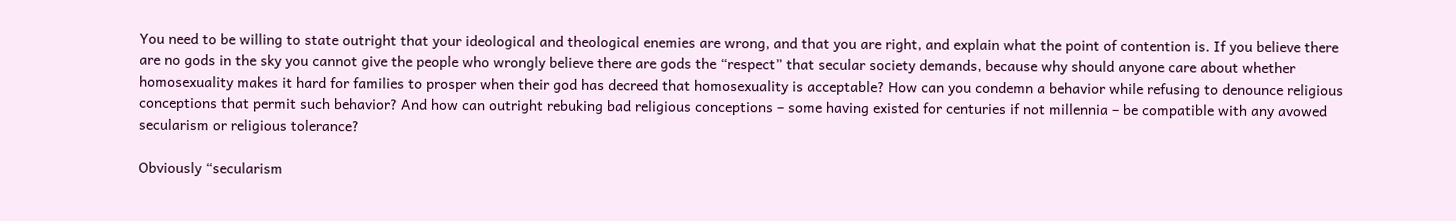You need to be willing to state outright that your ideological and theological enemies are wrong, and that you are right, and explain what the point of contention is. If you believe there are no gods in the sky you cannot give the people who wrongly believe there are gods the “respect” that secular society demands, because why should anyone care about whether homosexuality makes it hard for families to prosper when their god has decreed that homosexuality is acceptable? How can you condemn a behavior while refusing to denounce religious conceptions that permit such behavior? And how can outright rebuking bad religious conceptions – some having existed for centuries if not millennia – be compatible with any avowed secularism or religious tolerance?

Obviously “secularism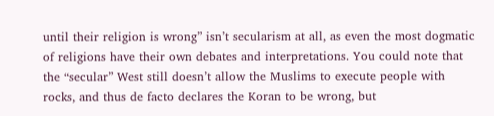until their religion is wrong” isn’t secularism at all, as even the most dogmatic of religions have their own debates and interpretations. You could note that the “secular” West still doesn’t allow the Muslims to execute people with rocks, and thus de facto declares the Koran to be wrong, but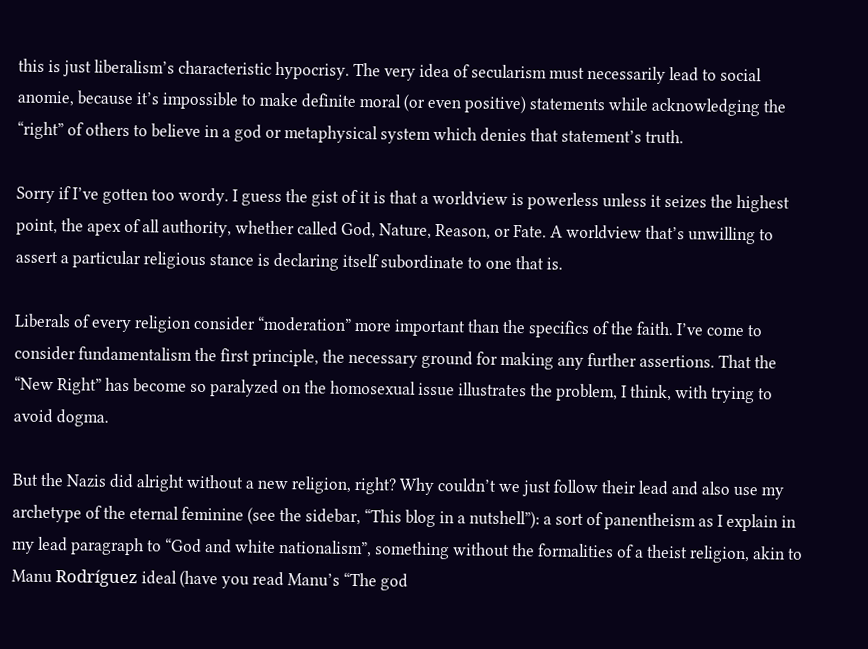this is just liberalism’s characteristic hypocrisy. The very idea of secularism must necessarily lead to social anomie, because it’s impossible to make definite moral (or even positive) statements while acknowledging the “right” of others to believe in a god or metaphysical system which denies that statement’s truth.

Sorry if I’ve gotten too wordy. I guess the gist of it is that a worldview is powerless unless it seizes the highest point, the apex of all authority, whether called God, Nature, Reason, or Fate. A worldview that’s unwilling to assert a particular religious stance is declaring itself subordinate to one that is.

Liberals of every religion consider “moderation” more important than the specifics of the faith. I’ve come to consider fundamentalism the first principle, the necessary ground for making any further assertions. That the “New Right” has become so paralyzed on the homosexual issue illustrates the problem, I think, with trying to avoid dogma.

But the Nazis did alright without a new religion, right? Why couldn’t we just follow their lead and also use my archetype of the eternal feminine (see the sidebar, “This blog in a nutshell”): a sort of panentheism as I explain in my lead paragraph to “God and white nationalism”, something without the formalities of a theist religion, akin to Manu Rodríguez ideal (have you read Manu’s “The god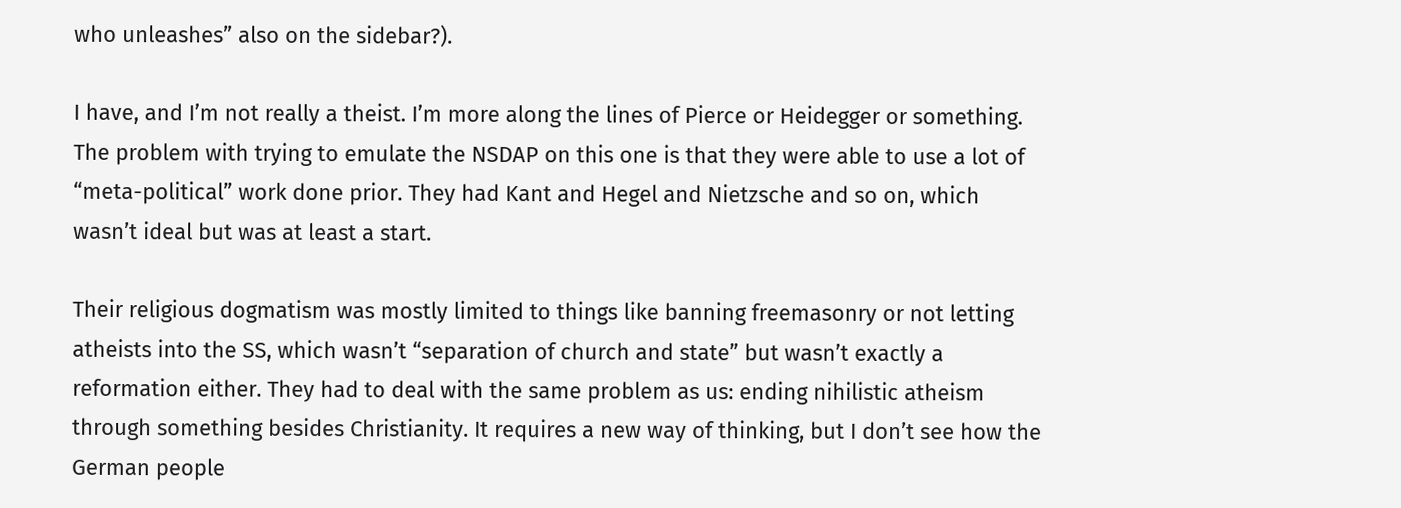who unleashes” also on the sidebar?).

I have, and I’m not really a theist. I’m more along the lines of Pierce or Heidegger or something. The problem with trying to emulate the NSDAP on this one is that they were able to use a lot of “meta-political” work done prior. They had Kant and Hegel and Nietzsche and so on, which wasn’t ideal but was at least a start.

Their religious dogmatism was mostly limited to things like banning freemasonry or not letting atheists into the SS, which wasn’t “separation of church and state” but wasn’t exactly a reformation either. They had to deal with the same problem as us: ending nihilistic atheism through something besides Christianity. It requires a new way of thinking, but I don’t see how the German people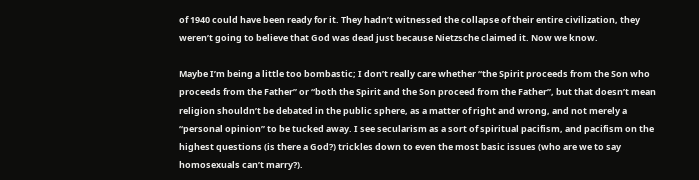of 1940 could have been ready for it. They hadn’t witnessed the collapse of their entire civilization, they weren’t going to believe that God was dead just because Nietzsche claimed it. Now we know.

Maybe I’m being a little too bombastic; I don’t really care whether “the Spirit proceeds from the Son who proceeds from the Father” or “both the Spirit and the Son proceed from the Father”, but that doesn’t mean religion shouldn’t be debated in the public sphere, as a matter of right and wrong, and not merely a “personal opinion” to be tucked away. I see secularism as a sort of spiritual pacifism, and pacifism on the highest questions (is there a God?) trickles down to even the most basic issues (who are we to say homosexuals can’t marry?).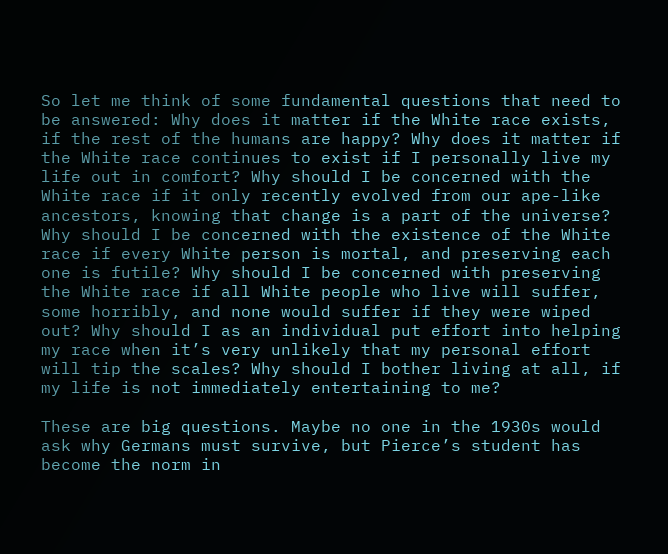So let me think of some fundamental questions that need to be answered: Why does it matter if the White race exists, if the rest of the humans are happy? Why does it matter if the White race continues to exist if I personally live my life out in comfort? Why should I be concerned with the White race if it only recently evolved from our ape-like ancestors, knowing that change is a part of the universe? Why should I be concerned with the existence of the White race if every White person is mortal, and preserving each one is futile? Why should I be concerned with preserving the White race if all White people who live will suffer, some horribly, and none would suffer if they were wiped out? Why should I as an individual put effort into helping my race when it’s very unlikely that my personal effort will tip the scales? Why should I bother living at all, if my life is not immediately entertaining to me?

These are big questions. Maybe no one in the 1930s would ask why Germans must survive, but Pierce’s student has become the norm in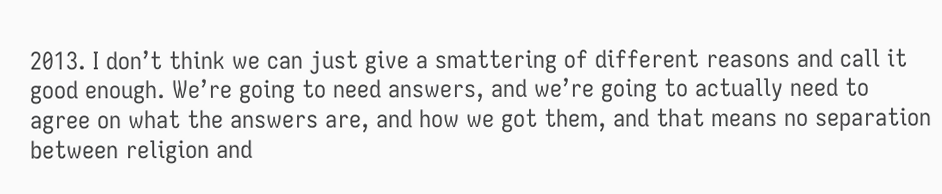2013. I don’t think we can just give a smattering of different reasons and call it good enough. We’re going to need answers, and we’re going to actually need to agree on what the answers are, and how we got them, and that means no separation between religion and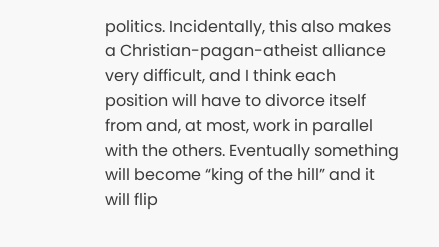politics. Incidentally, this also makes a Christian-pagan-atheist alliance very difficult, and I think each position will have to divorce itself from and, at most, work in parallel with the others. Eventually something will become “king of the hill” and it will flip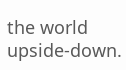the world upside-down.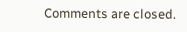Comments are closed.